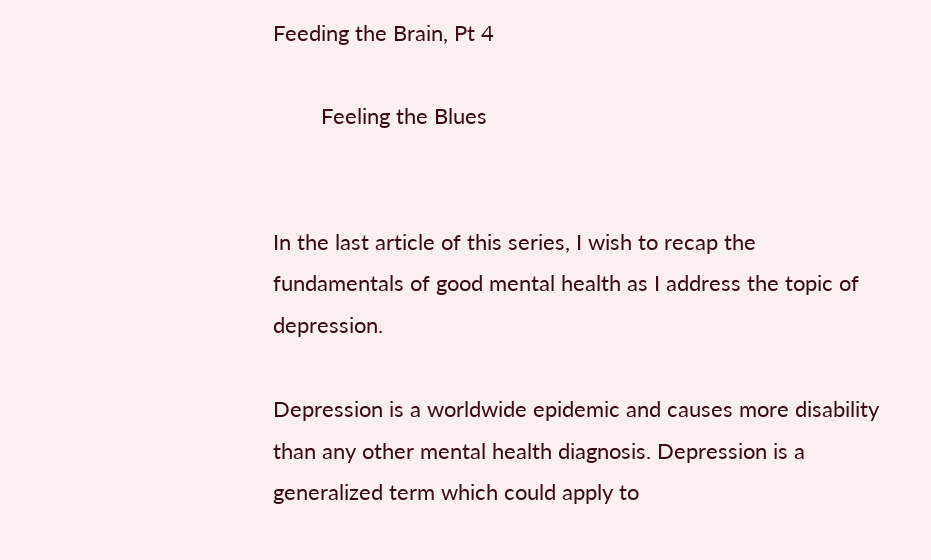Feeding the Brain, Pt 4

        Feeling the Blues


In the last article of this series, I wish to recap the fundamentals of good mental health as I address the topic of depression.

Depression is a worldwide epidemic and causes more disability than any other mental health diagnosis. Depression is a generalized term which could apply to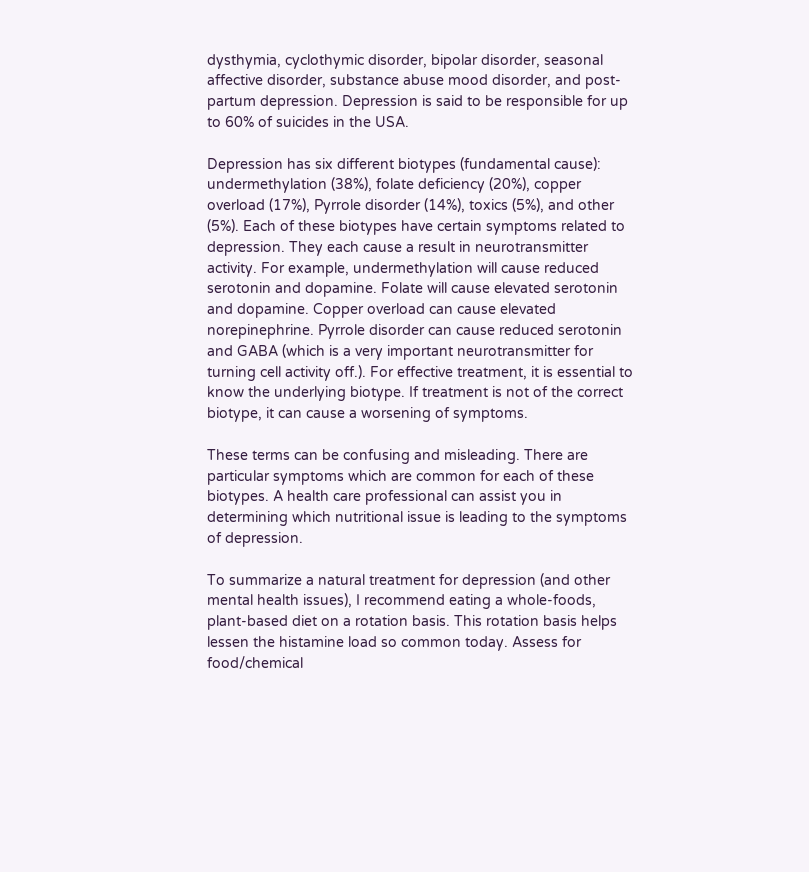dysthymia, cyclothymic disorder, bipolar disorder, seasonal affective disorder, substance abuse mood disorder, and post-partum depression. Depression is said to be responsible for up to 60% of suicides in the USA.

Depression has six different biotypes (fundamental cause): undermethylation (38%), folate deficiency (20%), copper overload (17%), Pyrrole disorder (14%), toxics (5%), and other (5%). Each of these biotypes have certain symptoms related to depression. They each cause a result in neurotransmitter activity. For example, undermethylation will cause reduced serotonin and dopamine. Folate will cause elevated serotonin and dopamine. Copper overload can cause elevated norepinephrine. Pyrrole disorder can cause reduced serotonin and GABA (which is a very important neurotransmitter for turning cell activity off.). For effective treatment, it is essential to know the underlying biotype. If treatment is not of the correct biotype, it can cause a worsening of symptoms.

These terms can be confusing and misleading. There are particular symptoms which are common for each of these biotypes. A health care professional can assist you in determining which nutritional issue is leading to the symptoms of depression.

To summarize a natural treatment for depression (and other mental health issues), I recommend eating a whole-foods, plant-based diet on a rotation basis. This rotation basis helps lessen the histamine load so common today. Assess for food/chemical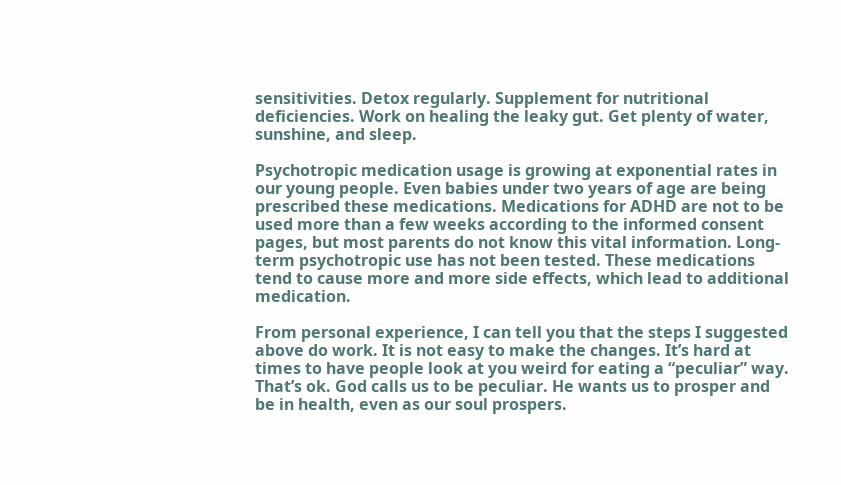sensitivities. Detox regularly. Supplement for nutritional deficiencies. Work on healing the leaky gut. Get plenty of water, sunshine, and sleep.

Psychotropic medication usage is growing at exponential rates in our young people. Even babies under two years of age are being prescribed these medications. Medications for ADHD are not to be used more than a few weeks according to the informed consent pages, but most parents do not know this vital information. Long-term psychotropic use has not been tested. These medications tend to cause more and more side effects, which lead to additional medication.

From personal experience, I can tell you that the steps I suggested above do work. It is not easy to make the changes. It’s hard at times to have people look at you weird for eating a “peculiar” way. That’s ok. God calls us to be peculiar. He wants us to prosper and be in health, even as our soul prospers.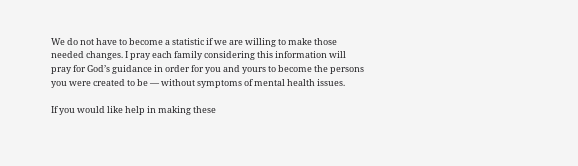We do not have to become a statistic if we are willing to make those needed changes. I pray each family considering this information will pray for God’s guidance in order for you and yours to become the persons you were created to be — without symptoms of mental health issues.

If you would like help in making these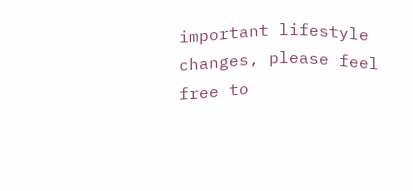important lifestyle changes, please feel free to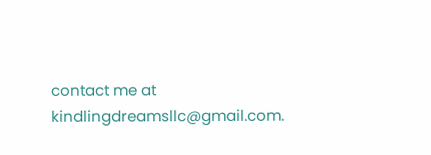contact me at kindlingdreamsllc@gmail.com.